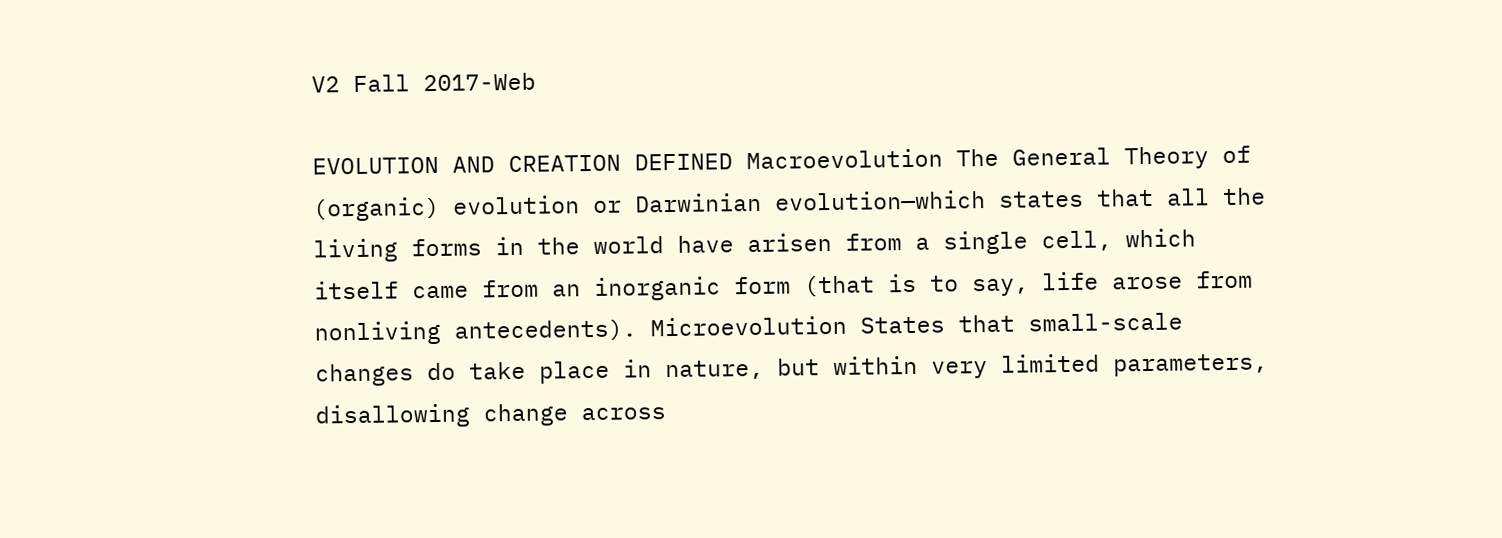V2 Fall 2017-Web

EVOLUTION AND CREATION DEFINED Macroevolution The General Theory of (organic) evolution or Darwinian evolution—which states that all the living forms in the world have arisen from a single cell, which itself came from an inorganic form (that is to say, life arose from nonliving antecedents). Microevolution States that small-scale changes do take place in nature, but within very limited parameters, disallowing change across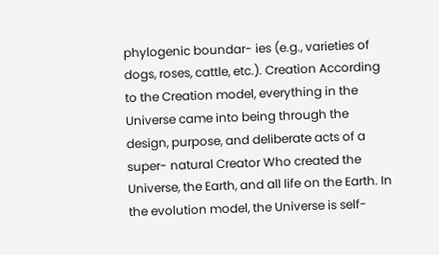phylogenic boundar- ies (e.g., varieties of dogs, roses, cattle, etc.). Creation According to the Creation model, everything in the Universe came into being through the design, purpose, and deliberate acts of a super- natural Creator Who created the Universe, the Earth, and all life on the Earth. In the evolution model, the Universe is self-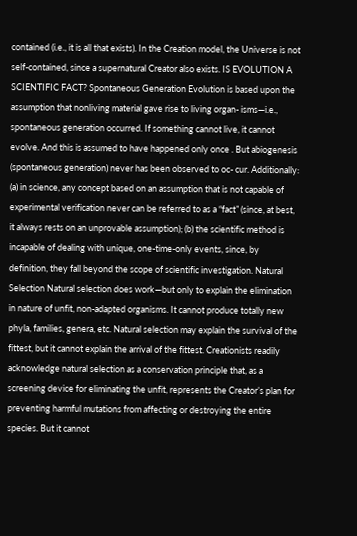contained (i.e., it is all that exists). In the Creation model, the Universe is not self-contained, since a supernatural Creator also exists. IS EVOLUTION A SCIENTIFIC FACT? Spontaneous Generation Evolution is based upon the assumption that nonliving material gave rise to living organ- isms—i.e., spontaneous generation occurred. If something cannot live, it cannot evolve. And this is assumed to have happened only once . But abiogenesis (spontaneous generation) never has been observed to oc- cur. Additionally: (a) in science, any concept based on an assumption that is not capable of experimental verification never can be referred to as a “fact” (since, at best, it always rests on an unprovable assumption); (b) the scientific method is incapable of dealing with unique, one-time-only events, since, by definition, they fall beyond the scope of scientific investigation. Natural Selection Natural selection does work—but only to explain the elimination in nature of unfit, non-adapted organisms. It cannot produce totally new phyla, families, genera, etc. Natural selection may explain the survival of the fittest, but it cannot explain the arrival of the fittest. Creationists readily acknowledge natural selection as a conservation principle that, as a screening device for eliminating the unfit, represents the Creator’s plan for preventing harmful mutations from affecting or destroying the entire species. But it cannot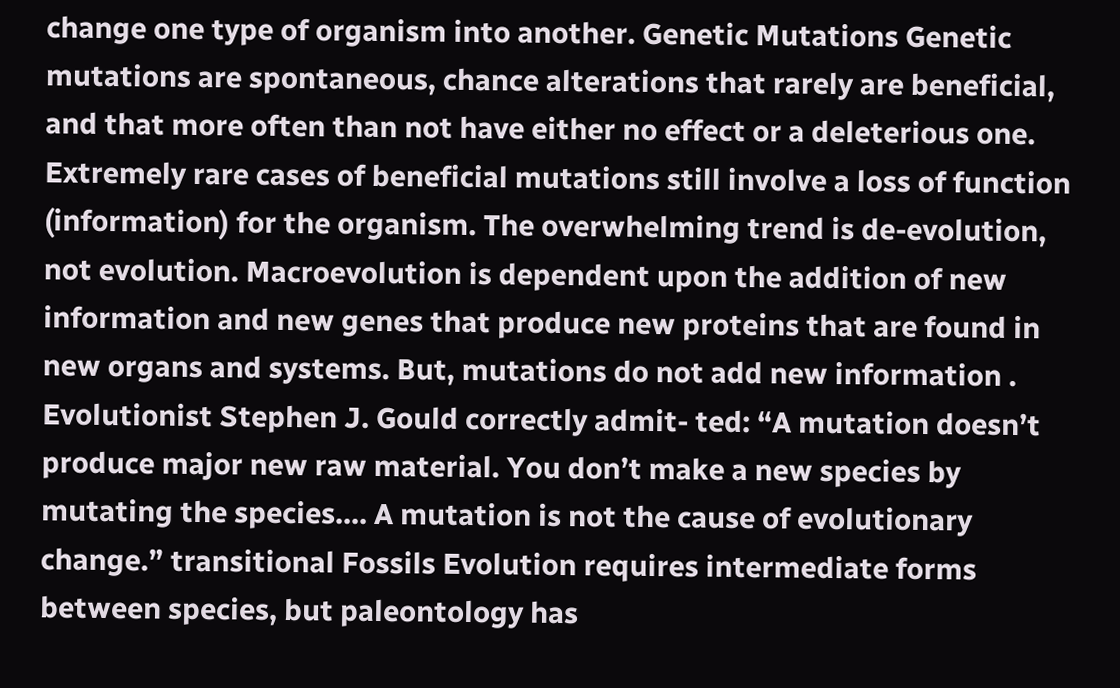change one type of organism into another. Genetic Mutations Genetic mutations are spontaneous, chance alterations that rarely are beneficial, and that more often than not have either no effect or a deleterious one. Extremely rare cases of beneficial mutations still involve a loss of function (information) for the organism. The overwhelming trend is de-evolution, not evolution. Macroevolution is dependent upon the addition of new information and new genes that produce new proteins that are found in new organs and systems. But, mutations do not add new information . Evolutionist Stephen J. Gould correctly admit- ted: “A mutation doesn’t produce major new raw material. You don’t make a new species by mutating the species.... A mutation is not the cause of evolutionary change.” transitional Fossils Evolution requires intermediate forms between species, but paleontology has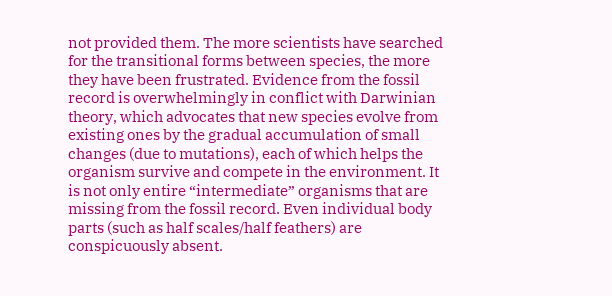not provided them. The more scientists have searched for the transitional forms between species, the more they have been frustrated. Evidence from the fossil record is overwhelmingly in conflict with Darwinian theory, which advocates that new species evolve from existing ones by the gradual accumulation of small changes (due to mutations), each of which helps the organism survive and compete in the environment. It is not only entire “intermediate” organisms that are missing from the fossil record. Even individual body parts (such as half scales/half feathers) are conspicuously absent.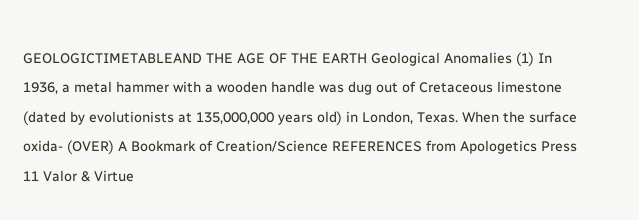GEOLOGICTIMETABLEAND THE AGE OF THE EARTH Geological Anomalies (1) In 1936, a metal hammer with a wooden handle was dug out of Cretaceous limestone (dated by evolutionists at 135,000,000 years old) in London, Texas. When the surface oxida- (OVER) A Bookmark of Creation/Science REFERENCES from Apologetics Press 11 Valor & Virtue